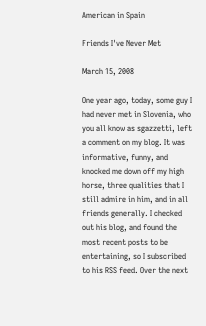American in Spain

Friends I've Never Met

March 15, 2008

One year ago, today, some guy I had never met in Slovenia, who you all know as sgazzetti, left a comment on my blog. It was informative, funny, and knocked me down off my high horse, three qualities that I still admire in him, and in all friends generally. I checked out his blog, and found the most recent posts to be entertaining, so I subscribed to his RSS feed. Over the next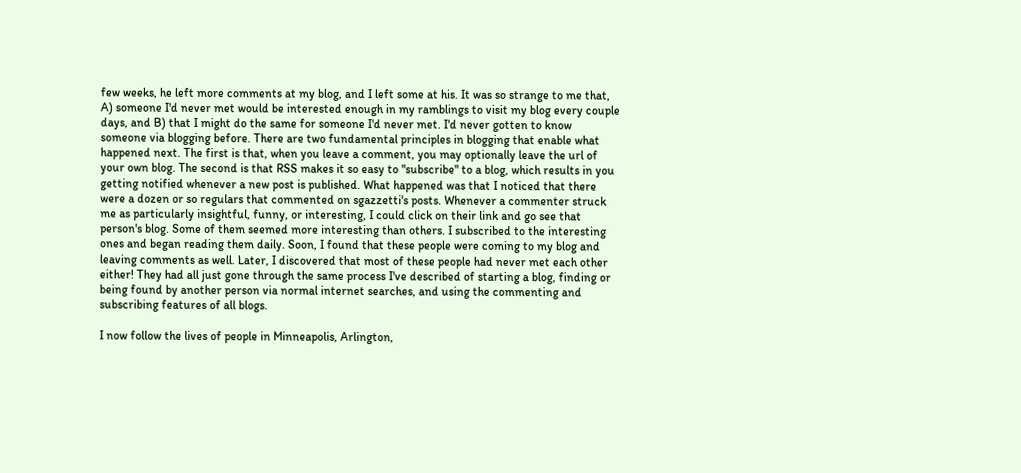few weeks, he left more comments at my blog, and I left some at his. It was so strange to me that, A) someone I'd never met would be interested enough in my ramblings to visit my blog every couple days, and B) that I might do the same for someone I'd never met. I'd never gotten to know someone via blogging before. There are two fundamental principles in blogging that enable what happened next. The first is that, when you leave a comment, you may optionally leave the url of your own blog. The second is that RSS makes it so easy to "subscribe" to a blog, which results in you getting notified whenever a new post is published. What happened was that I noticed that there were a dozen or so regulars that commented on sgazzetti's posts. Whenever a commenter struck me as particularly insightful, funny, or interesting, I could click on their link and go see that person's blog. Some of them seemed more interesting than others. I subscribed to the interesting ones and began reading them daily. Soon, I found that these people were coming to my blog and leaving comments as well. Later, I discovered that most of these people had never met each other either! They had all just gone through the same process I've described of starting a blog, finding or being found by another person via normal internet searches, and using the commenting and subscribing features of all blogs.

I now follow the lives of people in Minneapolis, Arlington,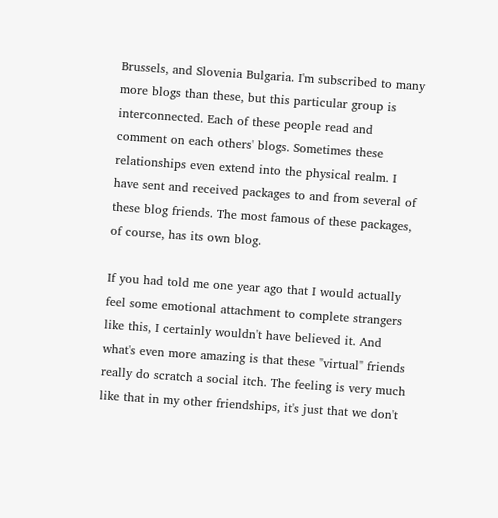Brussels, and Slovenia Bulgaria. I'm subscribed to many more blogs than these, but this particular group is interconnected. Each of these people read and comment on each others' blogs. Sometimes these relationships even extend into the physical realm. I have sent and received packages to and from several of these blog friends. The most famous of these packages, of course, has its own blog.

If you had told me one year ago that I would actually feel some emotional attachment to complete strangers like this, I certainly wouldn't have believed it. And what's even more amazing is that these "virtual" friends really do scratch a social itch. The feeling is very much like that in my other friendships, it's just that we don't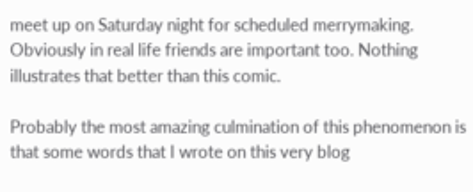meet up on Saturday night for scheduled merrymaking. Obviously in real life friends are important too. Nothing illustrates that better than this comic.

Probably the most amazing culmination of this phenomenon is that some words that I wrote on this very blog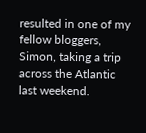resulted in one of my fellow bloggers, Simon, taking a trip across the Atlantic last weekend.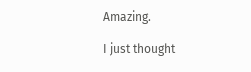Amazing.

I just thought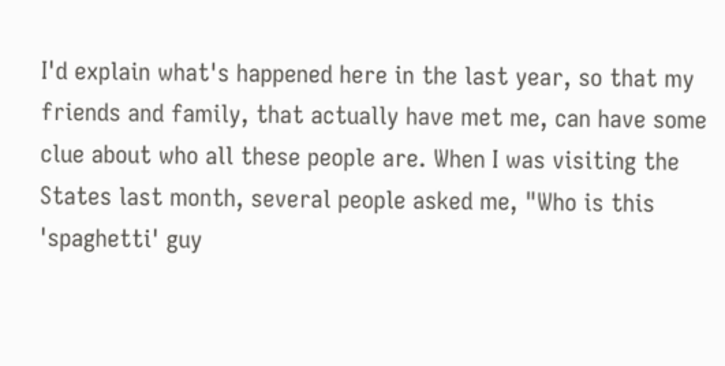I'd explain what's happened here in the last year, so that my friends and family, that actually have met me, can have some clue about who all these people are. When I was visiting the States last month, several people asked me, "Who is this 'spaghetti' guy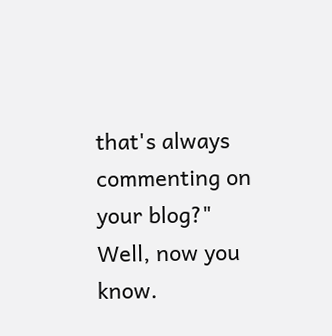that's always commenting on your blog?" Well, now you know.